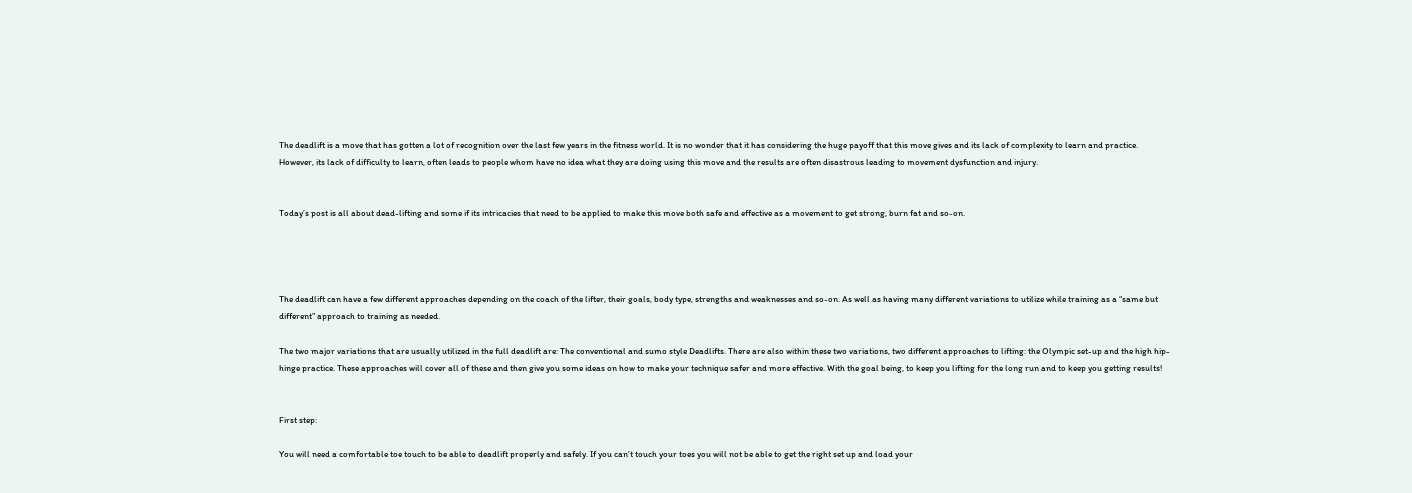The deadlift is a move that has gotten a lot of recognition over the last few years in the fitness world. It is no wonder that it has considering the huge payoff that this move gives and its lack of complexity to learn and practice. However, its lack of difficulty to learn, often leads to people whom have no idea what they are doing using this move and the results are often disastrous leading to movement dysfunction and injury.


Today’s post is all about dead-lifting and some if its intricacies that need to be applied to make this move both safe and effective as a movement to get strong, burn fat and so-on.




The deadlift can have a few different approaches depending on the coach of the lifter, their goals, body type, strengths and weaknesses and so-on. As well as having many different variations to utilize while training as a “same but different” approach to training as needed.

The two major variations that are usually utilized in the full deadlift are: The conventional and sumo style Deadlifts. There are also within these two variations, two different approaches to lifting: the Olympic set-up and the high hip-hinge practice. These approaches will cover all of these and then give you some ideas on how to make your technique safer and more effective. With the goal being, to keep you lifting for the long run and to keep you getting results!


First step:

You will need a comfortable toe touch to be able to deadlift properly and safely. If you can’t touch your toes you will not be able to get the right set up and load your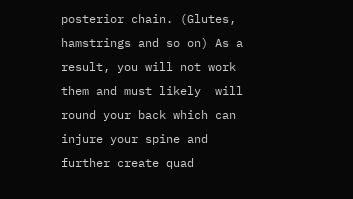posterior chain. (Glutes, hamstrings and so on) As a result, you will not work them and must likely  will round your back which can injure your spine and further create quad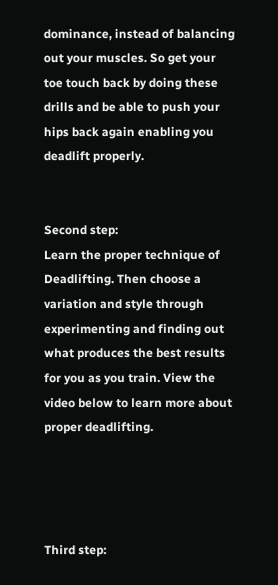dominance, instead of balancing out your muscles. So get your toe touch back by doing these drills and be able to push your hips back again enabling you deadlift properly.


Second step:
Learn the proper technique of Deadlifting. Then choose a variation and style through experimenting and finding out what produces the best results for you as you train. View the video below to learn more about proper deadlifting.




Third step: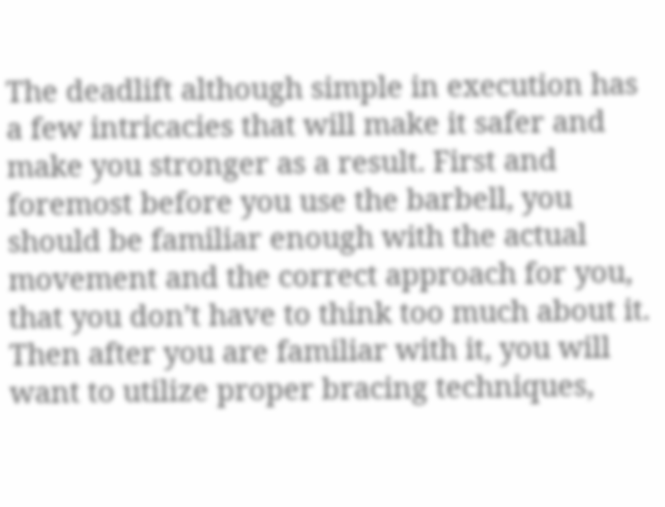The deadlift although simple in execution has a few intricacies that will make it safer and make you stronger as a result. First and foremost before you use the barbell, you should be familiar enough with the actual movement and the correct approach for you, that you don’t have to think too much about it. Then after you are familiar with it, you will want to utilize proper bracing techniques,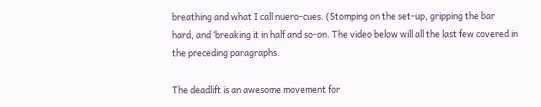breathing and what I call nuero-cues. (Stomping on the set-up, gripping the bar hard, and ‘breaking it in half and so-on. The video below will all the last few covered in the preceding paragraphs.

The deadlift is an awesome movement for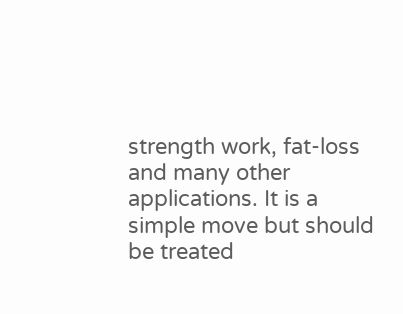strength work, fat-loss and many other applications. It is a simple move but should be treated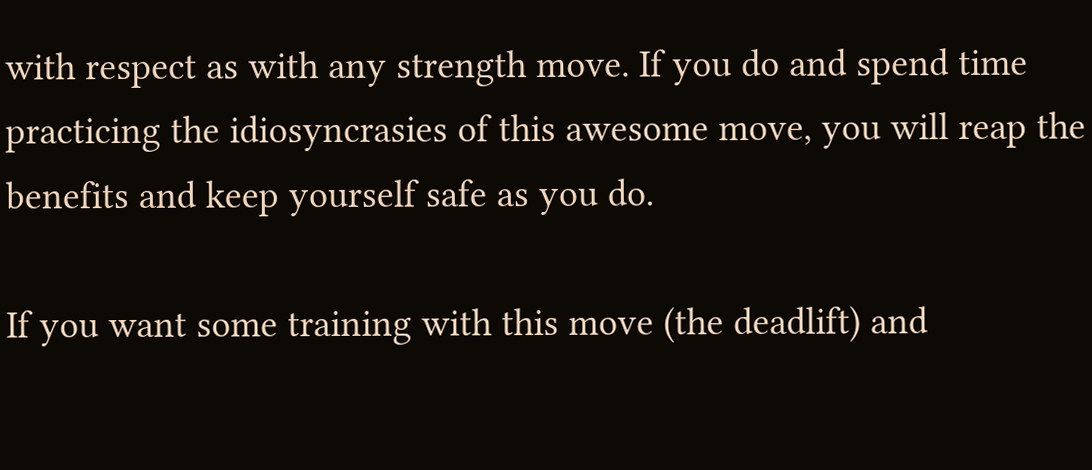with respect as with any strength move. If you do and spend time practicing the idiosyncrasies of this awesome move, you will reap the benefits and keep yourself safe as you do.

If you want some training with this move (the deadlift) and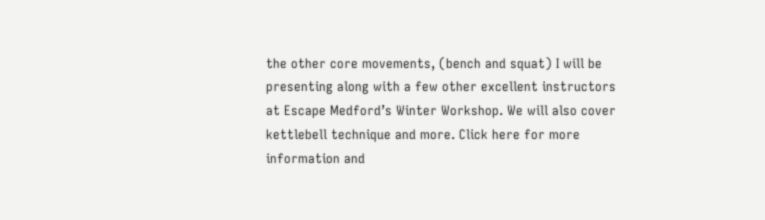the other core movements, (bench and squat) I will be presenting along with a few other excellent instructors at Escape Medford’s Winter Workshop. We will also cover kettlebell technique and more. Click here for more information and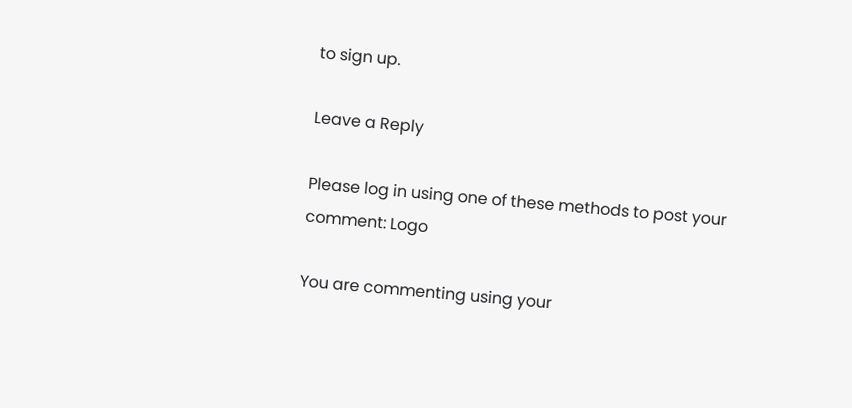to sign up.

Leave a Reply

Please log in using one of these methods to post your comment: Logo

You are commenting using your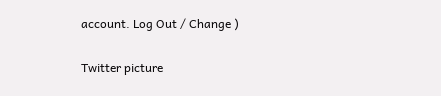account. Log Out / Change )

Twitter picture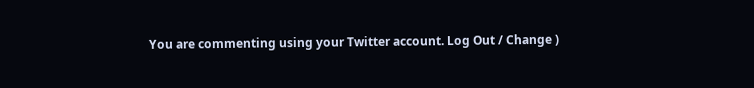You are commenting using your Twitter account. Log Out / Change )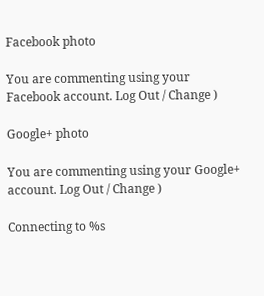Facebook photo

You are commenting using your Facebook account. Log Out / Change )

Google+ photo

You are commenting using your Google+ account. Log Out / Change )

Connecting to %s